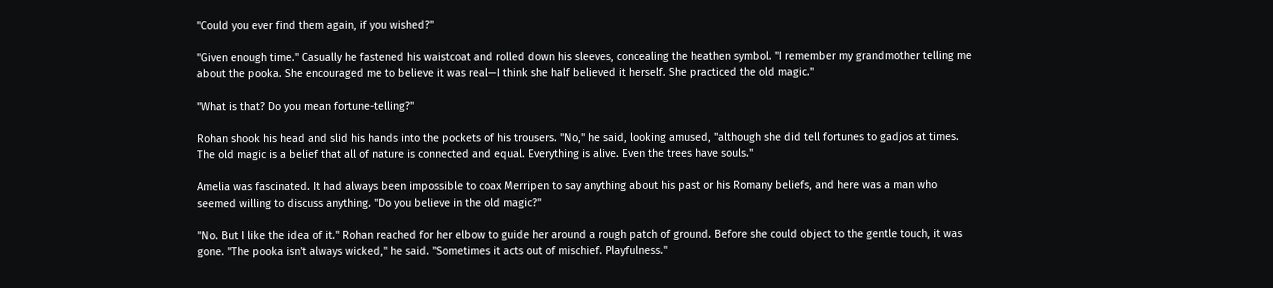"Could you ever find them again, if you wished?"

"Given enough time." Casually he fastened his waistcoat and rolled down his sleeves, concealing the heathen symbol. "I remember my grandmother telling me about the pooka. She encouraged me to believe it was real—I think she half believed it herself. She practiced the old magic."

"What is that? Do you mean fortune-telling?"

Rohan shook his head and slid his hands into the pockets of his trousers. "No," he said, looking amused, "although she did tell fortunes to gadjos at times. The old magic is a belief that all of nature is connected and equal. Everything is alive. Even the trees have souls."

Amelia was fascinated. It had always been impossible to coax Merripen to say anything about his past or his Romany beliefs, and here was a man who seemed willing to discuss anything. "Do you believe in the old magic?"

"No. But I like the idea of it." Rohan reached for her elbow to guide her around a rough patch of ground. Before she could object to the gentle touch, it was gone. "The pooka isn't always wicked," he said. "Sometimes it acts out of mischief. Playfulness."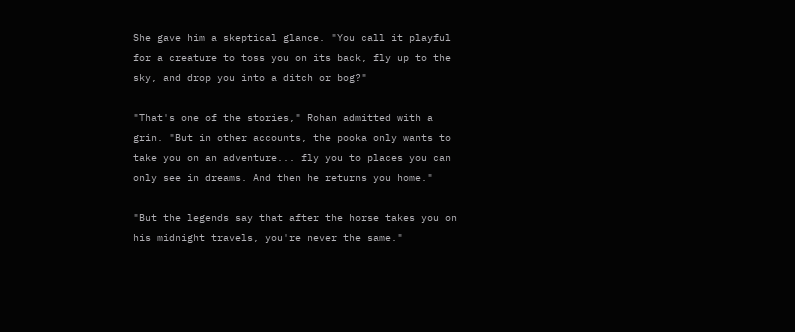She gave him a skeptical glance. "You call it playful for a creature to toss you on its back, fly up to the sky, and drop you into a ditch or bog?"

"That's one of the stories," Rohan admitted with a grin. "But in other accounts, the pooka only wants to take you on an adventure... fly you to places you can only see in dreams. And then he returns you home."

"But the legends say that after the horse takes you on his midnight travels, you're never the same."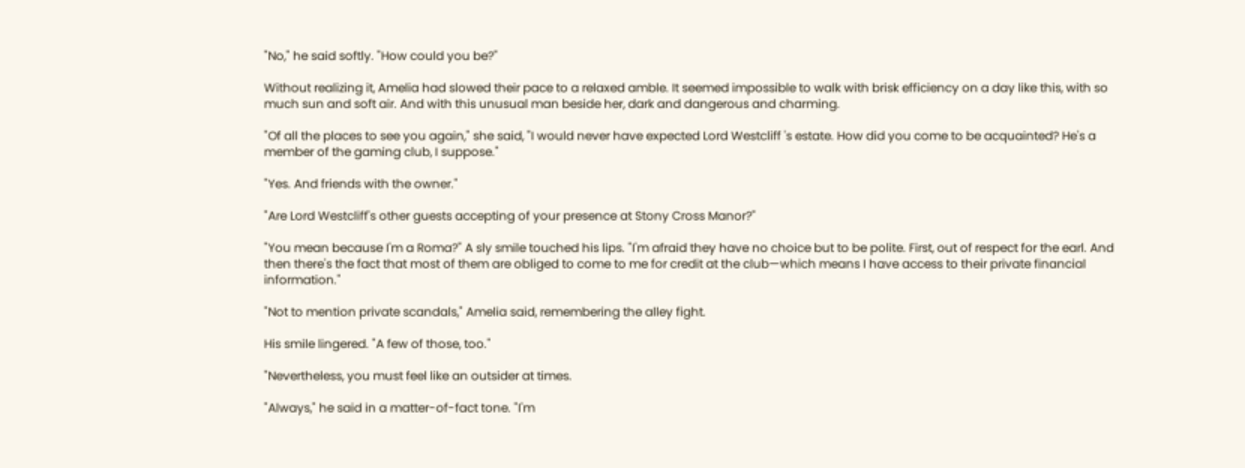"No," he said softly. "How could you be?"

Without realizing it, Amelia had slowed their pace to a relaxed amble. It seemed impossible to walk with brisk efficiency on a day like this, with so much sun and soft air. And with this unusual man beside her, dark and dangerous and charming.

"Of all the places to see you again," she said, "I would never have expected Lord Westcliff 's estate. How did you come to be acquainted? He's a member of the gaming club, I suppose."

"Yes. And friends with the owner."

"Are Lord Westcliff's other guests accepting of your presence at Stony Cross Manor?"

"You mean because I'm a Roma?" A sly smile touched his lips. "I'm afraid they have no choice but to be polite. First, out of respect for the earl. And then there's the fact that most of them are obliged to come to me for credit at the club—which means I have access to their private financial information."

"Not to mention private scandals," Amelia said, remembering the alley fight.

His smile lingered. "A few of those, too."

"Nevertheless, you must feel like an outsider at times.

"Always," he said in a matter-of-fact tone. "I'm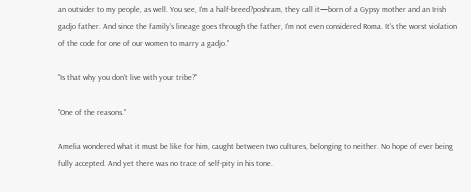an outsider to my people, as well. You see, I'm a half-breed?poshram, they call it—born of a Gypsy mother and an Irish gadjo father. And since the family's lineage goes through the father, I'm not even considered Roma. It's the worst violation of the code for one of our women to marry a gadjo."

"Is that why you don't live with your tribe?"

"One of the reasons."

Amelia wondered what it must be like for him, caught between two cultures, belonging to neither. No hope of ever being fully accepted. And yet there was no trace of self-pity in his tone.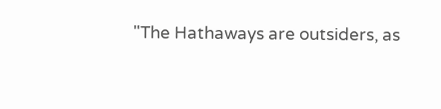"The Hathaways are outsiders, as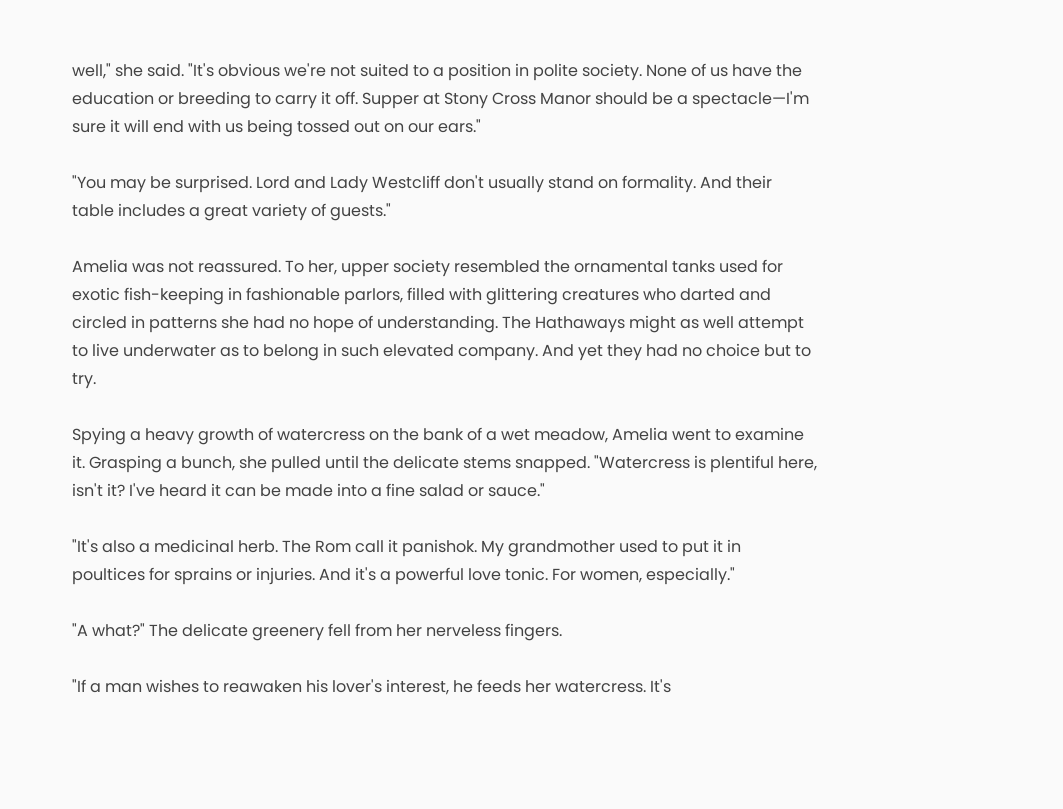well," she said. "It's obvious we're not suited to a position in polite society. None of us have the education or breeding to carry it off. Supper at Stony Cross Manor should be a spectacle—I'm sure it will end with us being tossed out on our ears."

"You may be surprised. Lord and Lady Westcliff don't usually stand on formality. And their table includes a great variety of guests."

Amelia was not reassured. To her, upper society resembled the ornamental tanks used for exotic fish-keeping in fashionable parlors, filled with glittering creatures who darted and circled in patterns she had no hope of understanding. The Hathaways might as well attempt to live underwater as to belong in such elevated company. And yet they had no choice but to try.

Spying a heavy growth of watercress on the bank of a wet meadow, Amelia went to examine it. Grasping a bunch, she pulled until the delicate stems snapped. "Watercress is plentiful here, isn't it? I've heard it can be made into a fine salad or sauce."

"It's also a medicinal herb. The Rom call it panishok. My grandmother used to put it in poultices for sprains or injuries. And it's a powerful love tonic. For women, especially."

"A what?" The delicate greenery fell from her nerveless fingers.

"If a man wishes to reawaken his lover's interest, he feeds her watercress. It's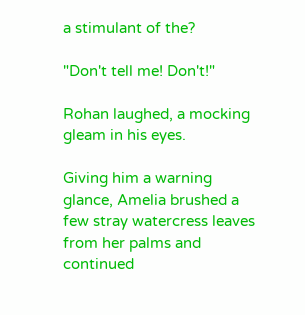a stimulant of the?

"Don't tell me! Don't!"

Rohan laughed, a mocking gleam in his eyes.

Giving him a warning glance, Amelia brushed a few stray watercress leaves from her palms and continued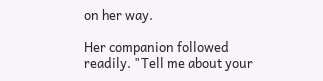on her way.

Her companion followed readily. "Tell me about your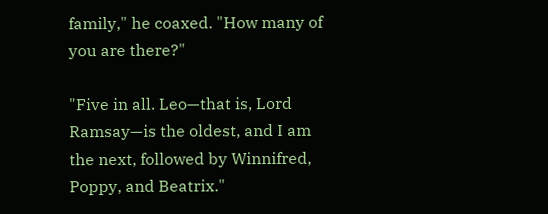family," he coaxed. "How many of you are there?"

"Five in all. Leo—that is, Lord Ramsay—is the oldest, and I am the next, followed by Winnifred, Poppy, and Beatrix."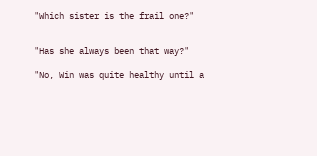"Which sister is the frail one?"


"Has she always been that way?"

"No, Win was quite healthy until a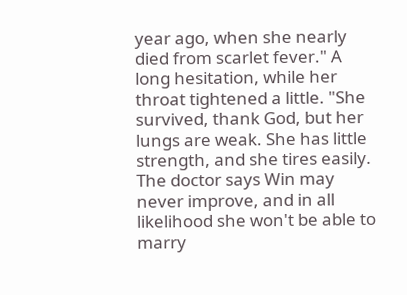year ago, when she nearly died from scarlet fever." A long hesitation, while her throat tightened a little. "She survived, thank God, but her lungs are weak. She has little strength, and she tires easily. The doctor says Win may never improve, and in all likelihood she won't be able to marry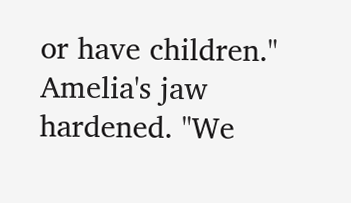or have children." Amelia's jaw hardened. "We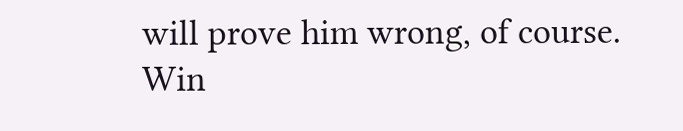will prove him wrong, of course. Win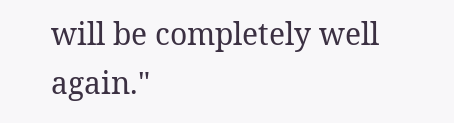will be completely well again."